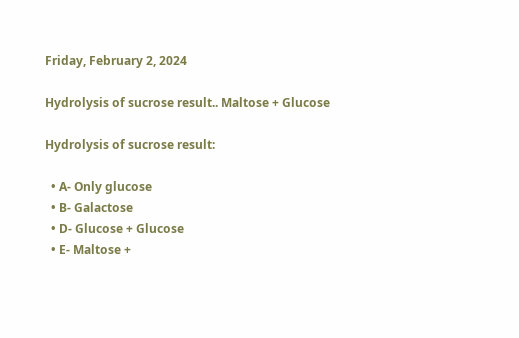Friday, February 2, 2024

Hydrolysis of sucrose result.. Maltose + Glucose

Hydrolysis of sucrose result:

  • A- Only glucose
  • B- Galactose
  • D- Glucose + Glucose
  • E- Maltose +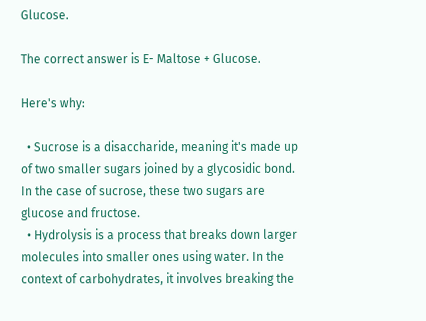Glucose.

The correct answer is E- Maltose + Glucose.

Here's why:

  • Sucrose is a disaccharide, meaning it's made up of two smaller sugars joined by a glycosidic bond. In the case of sucrose, these two sugars are glucose and fructose.
  • Hydrolysis is a process that breaks down larger molecules into smaller ones using water. In the context of carbohydrates, it involves breaking the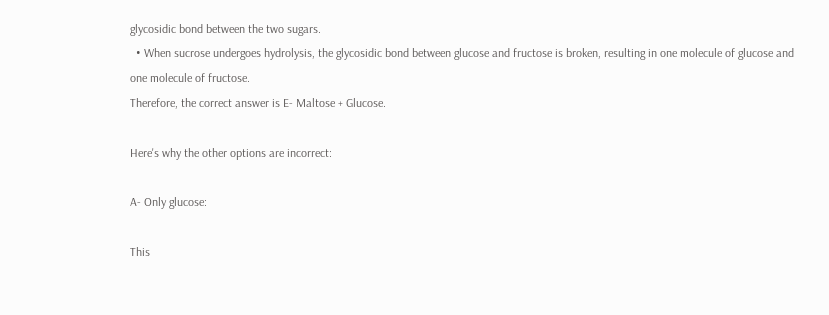glycosidic bond between the two sugars.
  • When sucrose undergoes hydrolysis, the glycosidic bond between glucose and fructose is broken, resulting in one molecule of glucose and one molecule of fructose.
Therefore, the correct answer is E- Maltose + Glucose.

Here's why the other options are incorrect:

A- Only glucose:

This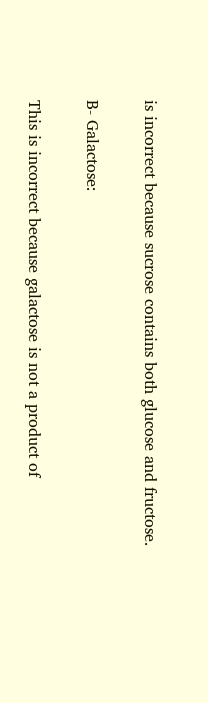is incorrect because sucrose contains both glucose and fructose.

B- Galactose:

This is incorrect because galactose is not a product of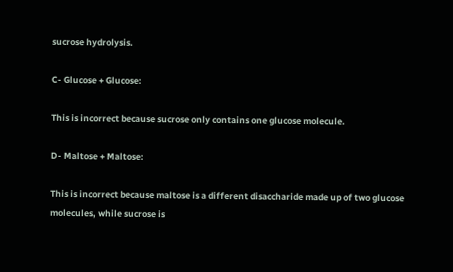sucrose hydrolysis.

C- Glucose + Glucose:

This is incorrect because sucrose only contains one glucose molecule.

D- Maltose + Maltose:

This is incorrect because maltose is a different disaccharide made up of two glucose molecules, while sucrose is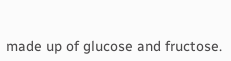made up of glucose and fructose.